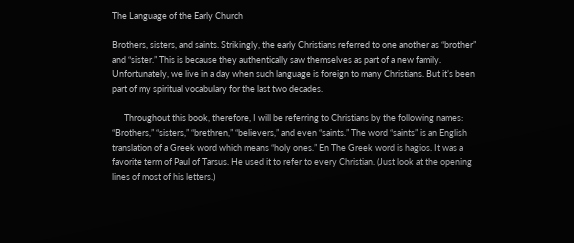The Language of the Early Church

Brothers, sisters, and saints. Strikingly, the early Christians referred to one another as “brother” and “sister.” This is because they authentically saw themselves as part of a new family. Unfortunately, we live in a day when such language is foreign to many Christians. But it’s been part of my spiritual vocabulary for the last two decades.

      Throughout this book, therefore, I will be referring to Christians by the following names: “Brothers,” “sisters,” “brethren,” “believers,” and even “saints.” The word “saints” is an English translation of a Greek word which means “holy ones.” En The Greek word is hagios. It was a favorite term of Paul of Tarsus. He used it to refer to every Christian. (Just look at the opening lines of most of his letters.)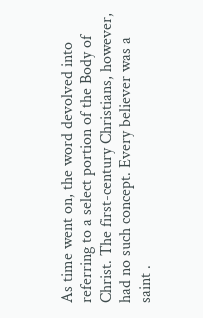As time went on, the word devolved into referring to a select portion of the Body of Christ. The first-century Christians, however, had no such concept. Every believer was a saint .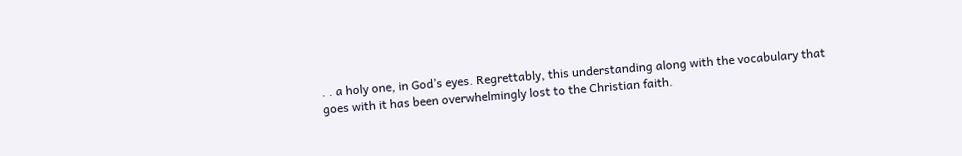. . a holy one, in God’s eyes. Regrettably, this understanding along with the vocabulary that goes with it has been overwhelmingly lost to the Christian faith.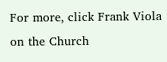For more, click Frank Viola on the Church